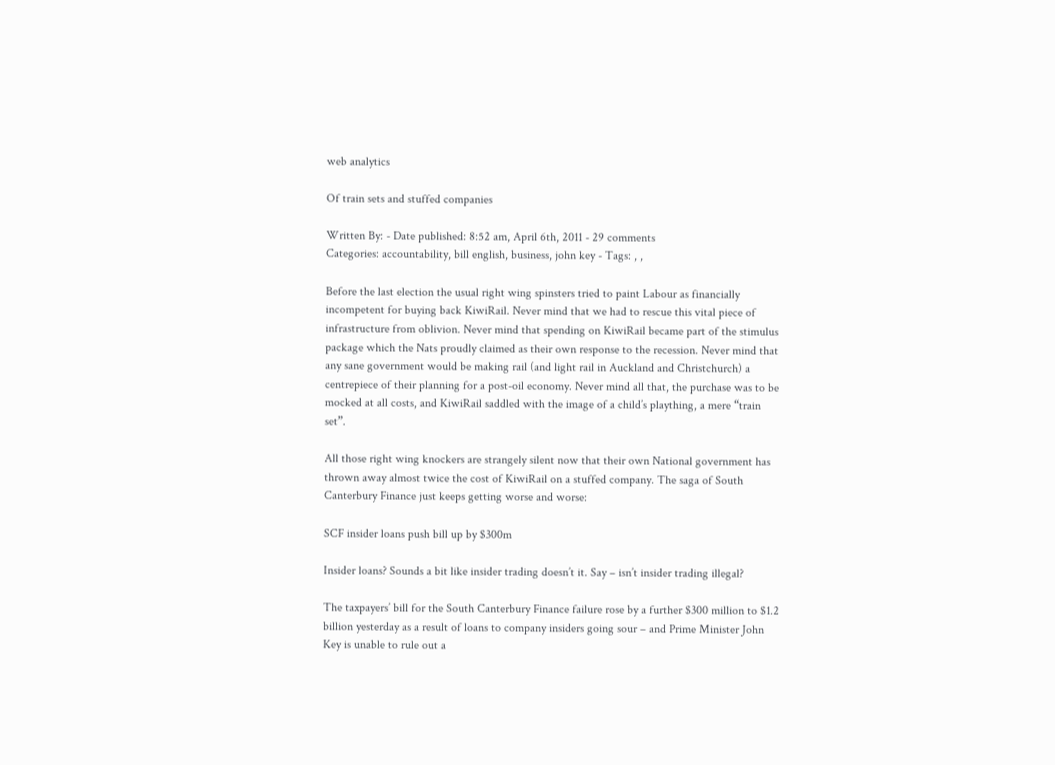web analytics

Of train sets and stuffed companies

Written By: - Date published: 8:52 am, April 6th, 2011 - 29 comments
Categories: accountability, bill english, business, john key - Tags: , ,

Before the last election the usual right wing spinsters tried to paint Labour as financially incompetent for buying back KiwiRail. Never mind that we had to rescue this vital piece of infrastructure from oblivion. Never mind that spending on KiwiRail became part of the stimulus package which the Nats proudly claimed as their own response to the recession. Never mind that any sane government would be making rail (and light rail in Auckland and Christchurch) a centrepiece of their planning for a post-oil economy. Never mind all that, the purchase was to be mocked at all costs, and KiwiRail saddled with the image of a child’s plaything, a mere “train set”.

All those right wing knockers are strangely silent now that their own National government has thrown away almost twice the cost of KiwiRail on a stuffed company. The saga of South Canterbury Finance just keeps getting worse and worse:

SCF insider loans push bill up by $300m

Insider loans? Sounds a bit like insider trading doesn’t it. Say – isn’t insider trading illegal?

The taxpayers’ bill for the South Canterbury Finance failure rose by a further $300 million to $1.2 billion yesterday as a result of loans to company insiders going sour – and Prime Minister John Key is unable to rule out a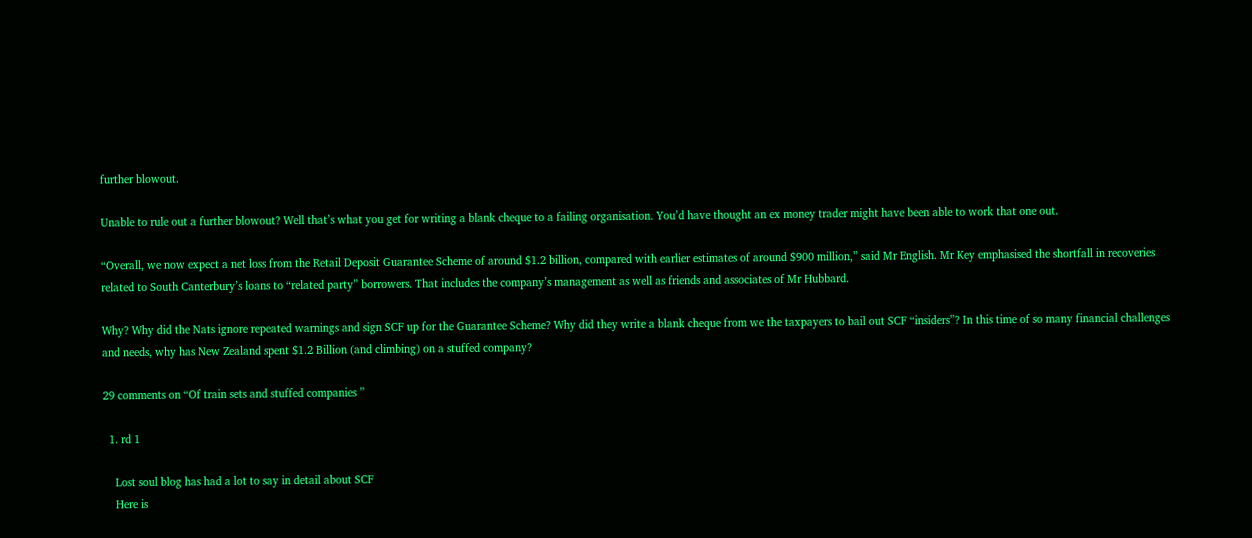further blowout.

Unable to rule out a further blowout? Well that’s what you get for writing a blank cheque to a failing organisation. You’d have thought an ex money trader might have been able to work that one out.

“Overall, we now expect a net loss from the Retail Deposit Guarantee Scheme of around $1.2 billion, compared with earlier estimates of around $900 million,” said Mr English. Mr Key emphasised the shortfall in recoveries related to South Canterbury’s loans to “related party” borrowers. That includes the company’s management as well as friends and associates of Mr Hubbard.

Why? Why did the Nats ignore repeated warnings and sign SCF up for the Guarantee Scheme? Why did they write a blank cheque from we the taxpayers to bail out SCF “insiders”? In this time of so many financial challenges and needs, why has New Zealand spent $1.2 Billion (and climbing) on a stuffed company?

29 comments on “Of train sets and stuffed companies ”

  1. rd 1

    Lost soul blog has had a lot to say in detail about SCF
    Here is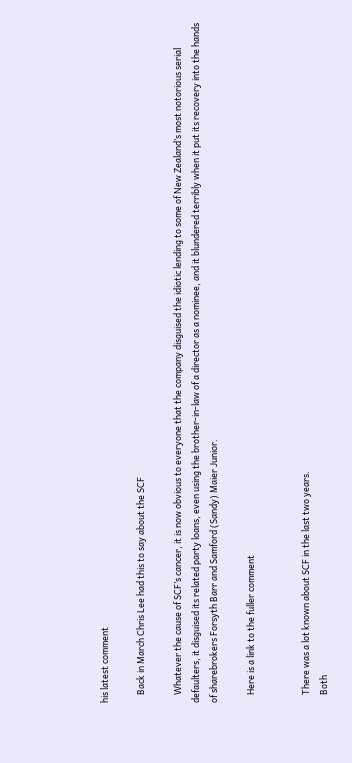his latest comment

    Back in March Chris Lee had this to say about the SCF

    Whatever the cause of SCF’s cancer, it is now obvious to everyone that the company disguised the idiotic lending to some of New Zealand’s most notorious serial defaulters, it disguised its related party loans, even using the brother-in-law of a director as a nominee, and it blundered terribly when it put its recovery into the hands of sharebrokers Forsyth Barr and Samford (Sandy) Maier Junior.

    Here is a link to the fuller comment


    There was a lot known about SCF in the last two years.
    Both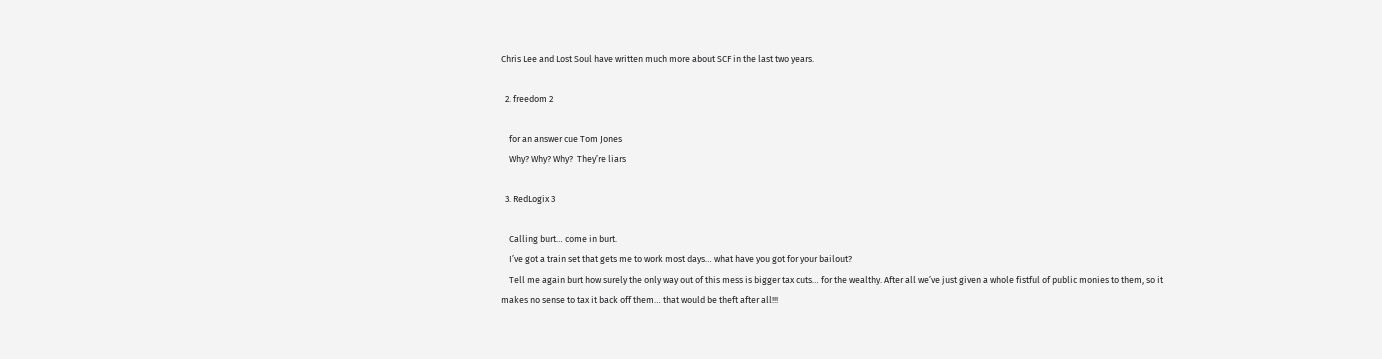Chris Lee and Lost Soul have written much more about SCF in the last two years.

  2. freedom 2

    for an answer cue Tom Jones
    Why? Why? Why?  They’re liars

  3. RedLogix 3

    Calling burt… come in burt.
    I’ve got a train set that gets me to work most days… what have you got for your bailout?
    Tell me again burt how surely the only way out of this mess is bigger tax cuts… for the wealthy. After all we’ve just given a whole fistful of public monies to them, so it makes no sense to tax it back off them… that would be theft after all!!!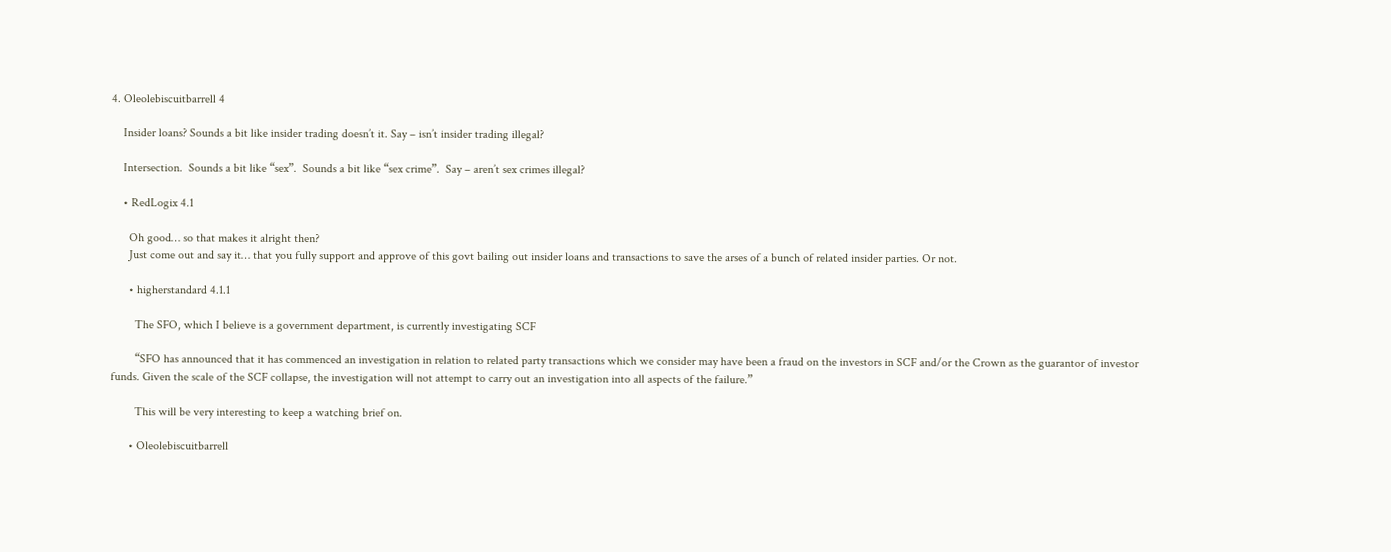4. Oleolebiscuitbarrell 4

    Insider loans? Sounds a bit like insider trading doesn’t it. Say – isn’t insider trading illegal?

    Intersection.  Sounds a bit like “sex”.  Sounds a bit like “sex crime”.  Say – aren’t sex crimes illegal?

    • RedLogix 4.1

      Oh good… so that makes it alright then?
      Just come out and say it… that you fully support and approve of this govt bailing out insider loans and transactions to save the arses of a bunch of related insider parties. Or not.

      • higherstandard 4.1.1

        The SFO, which I believe is a government department, is currently investigating SCF

        “SFO has announced that it has commenced an investigation in relation to related party transactions which we consider may have been a fraud on the investors in SCF and/or the Crown as the guarantor of investor funds. Given the scale of the SCF collapse, the investigation will not attempt to carry out an investigation into all aspects of the failure.”

        This will be very interesting to keep a watching brief on.

      • Oleolebiscuitbarrell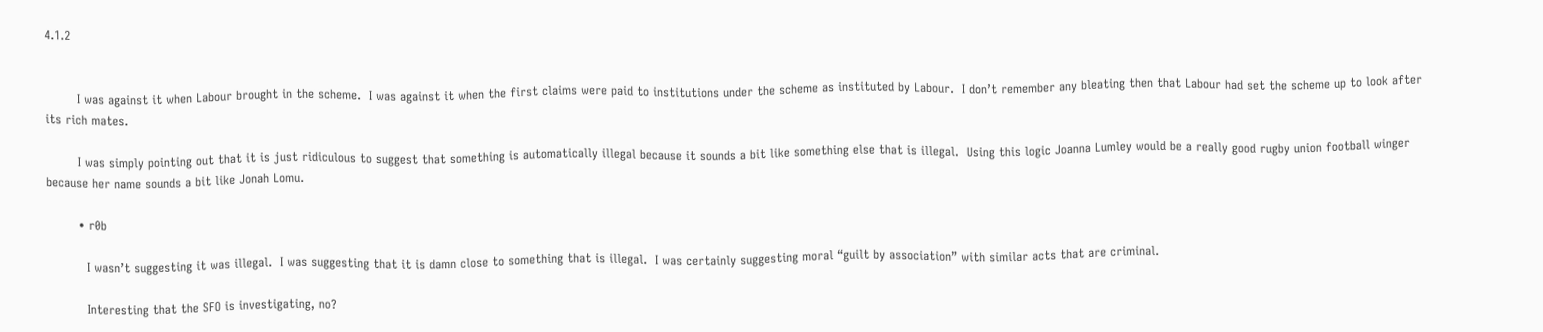4.1.2


        I was against it when Labour brought in the scheme.  I was against it when the first claims were paid to institutions under the scheme as instituted by Labour.  I don’t remember any bleating then that Labour had set the scheme up to look after its rich mates.

        I was simply pointing out that it is just ridiculous to suggest that something is automatically illegal because it sounds a bit like something else that is illegal.  Using this logic Joanna Lumley would be a really good rugby union football winger because her name sounds a bit like Jonah Lomu.

        • r0b

          I wasn’t suggesting it was illegal.  I was suggesting that it is damn close to something that is illegal.  I was certainly suggesting moral “guilt by association” with similar acts that are criminal.

          Interesting that the SFO is investigating, no?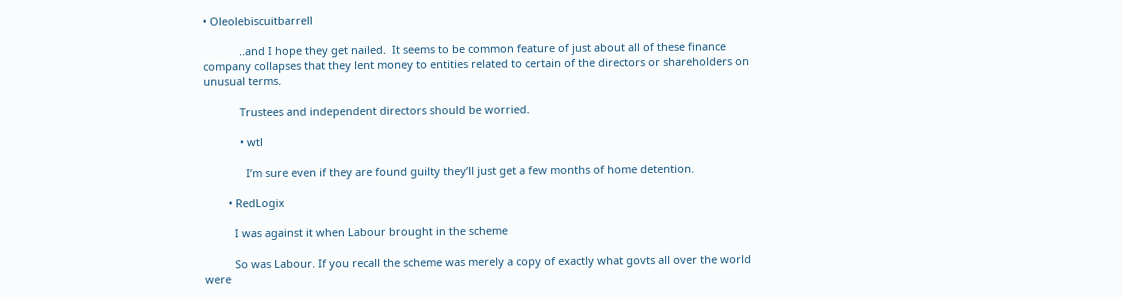• Oleolebiscuitbarrell

            ..and I hope they get nailed.  It seems to be common feature of just about all of these finance company collapses that they lent money to entities related to certain of the directors or shareholders on unusual terms.

            Trustees and independent directors should be worried.

            • wtl

              I’m sure even if they are found guilty they’ll just get a few months of home detention.

        • RedLogix

          I was against it when Labour brought in the scheme

          So was Labour. If you recall the scheme was merely a copy of exactly what govts all over the world were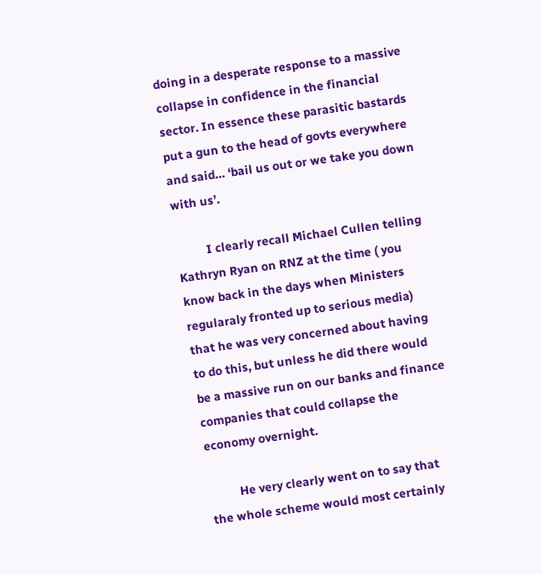doing in a desperate response to a massive collapse in confidence in the financial sector. In essence these parasitic bastards put a gun to the head of govts everywhere and said… ‘bail us out or we take you down with us’.

          I clearly recall Michael Cullen telling Kathryn Ryan on RNZ at the time ( you know back in the days when Ministers regularaly fronted up to serious media) that he was very concerned about having to do this, but unless he did there would be a massive run on our banks and finance companies that could collapse the economy overnight.

          He very clearly went on to say that the whole scheme would most certainly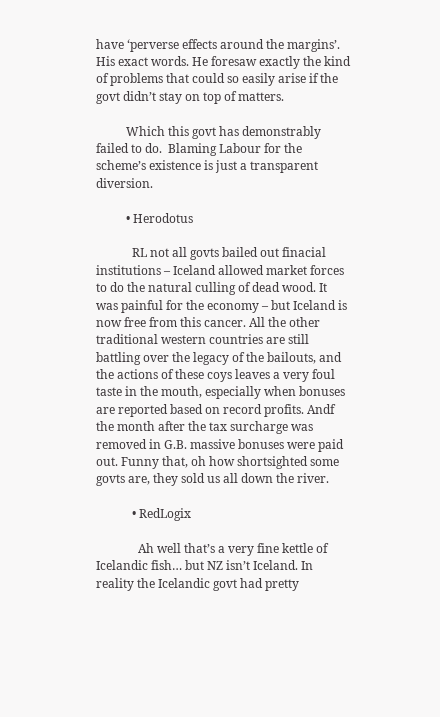have ‘perverse effects around the margins’. His exact words. He foresaw exactly the kind of problems that could so easily arise if the govt didn’t stay on top of matters.

          Which this govt has demonstrably failed to do.  Blaming Labour for the scheme’s existence is just a transparent diversion.

          • Herodotus

            RL not all govts bailed out finacial institutions – Iceland allowed market forces to do the natural culling of dead wood. It was painful for the economy – but Iceland is now free from this cancer. All the other traditional western countries are still battling over the legacy of the bailouts, and the actions of these coys leaves a very foul taste in the mouth, especially when bonuses are reported based on record profits. Andf the month after the tax surcharge was removed in G.B. massive bonuses were paid out. Funny that, oh how shortsighted some govts are, they sold us all down the river.

            • RedLogix

              Ah well that’s a very fine kettle of Icelandic fish… but NZ isn’t Iceland. In reality the Icelandic govt had pretty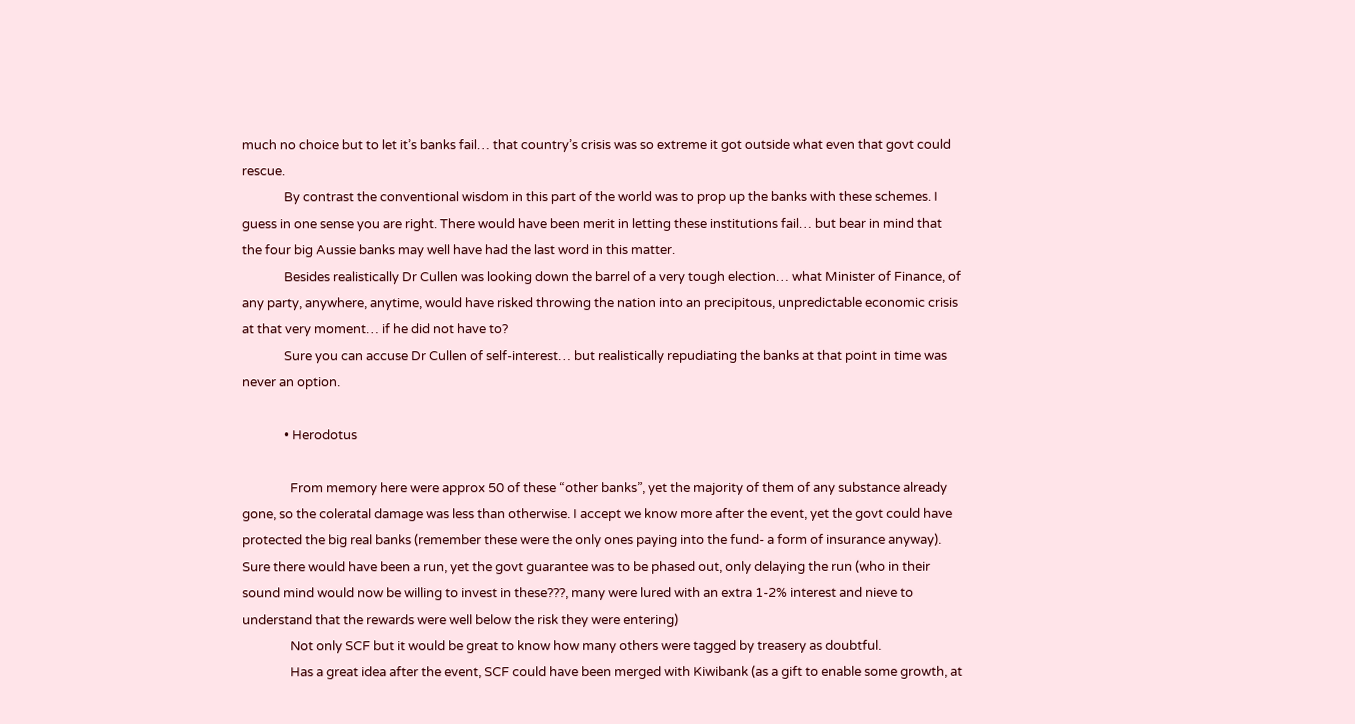much no choice but to let it’s banks fail… that country’s crisis was so extreme it got outside what even that govt could rescue.
              By contrast the conventional wisdom in this part of the world was to prop up the banks with these schemes. I guess in one sense you are right. There would have been merit in letting these institutions fail… but bear in mind that the four big Aussie banks may well have had the last word in this matter.
              Besides realistically Dr Cullen was looking down the barrel of a very tough election… what Minister of Finance, of any party, anywhere, anytime, would have risked throwing the nation into an precipitous, unpredictable economic crisis at that very moment… if he did not have to?
              Sure you can accuse Dr Cullen of self-interest… but realistically repudiating the banks at that point in time was never an option.

              • Herodotus

                From memory here were approx 50 of these “other banks”, yet the majority of them of any substance already gone, so the coleratal damage was less than otherwise. I accept we know more after the event, yet the govt could have protected the big real banks (remember these were the only ones paying into the fund- a form of insurance anyway). Sure there would have been a run, yet the govt guarantee was to be phased out, only delaying the run (who in their sound mind would now be willing to invest in these???, many were lured with an extra 1-2% interest and nieve to understand that the rewards were well below the risk they were entering)
                Not only SCF but it would be great to know how many others were tagged by treasery as doubtful.
                Has a great idea after the event, SCF could have been merged with Kiwibank (as a gift to enable some growth, at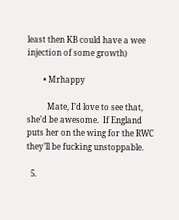least then KB could have a wee injection of some growth)

        • Mrhappy

          Mate, I’d love to see that, she’d be awesome.  If England puts her on the wing for the RWC they’ll be fucking unstoppable.

  5.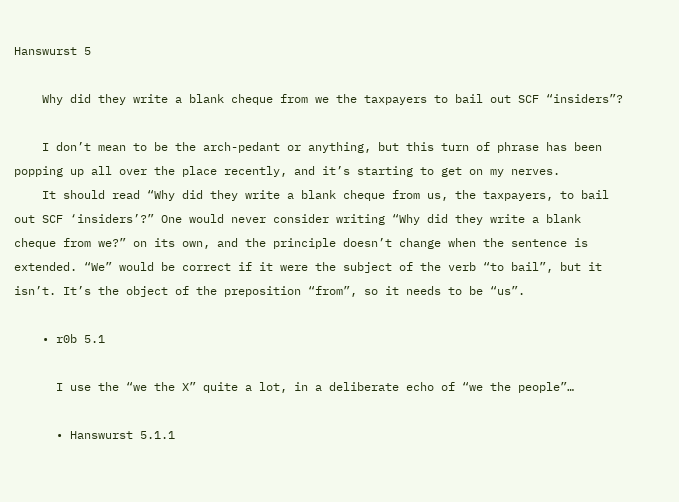Hanswurst 5

    Why did they write a blank cheque from we the taxpayers to bail out SCF “insiders”?

    I don’t mean to be the arch-pedant or anything, but this turn of phrase has been popping up all over the place recently, and it’s starting to get on my nerves.
    It should read “Why did they write a blank cheque from us, the taxpayers, to bail out SCF ‘insiders’?” One would never consider writing “Why did they write a blank cheque from we?” on its own, and the principle doesn’t change when the sentence is extended. “We” would be correct if it were the subject of the verb “to bail”, but it isn’t. It’s the object of the preposition “from”, so it needs to be “us”.

    • r0b 5.1

      I use the “we the X” quite a lot, in a deliberate echo of “we the people”…

      • Hanswurst 5.1.1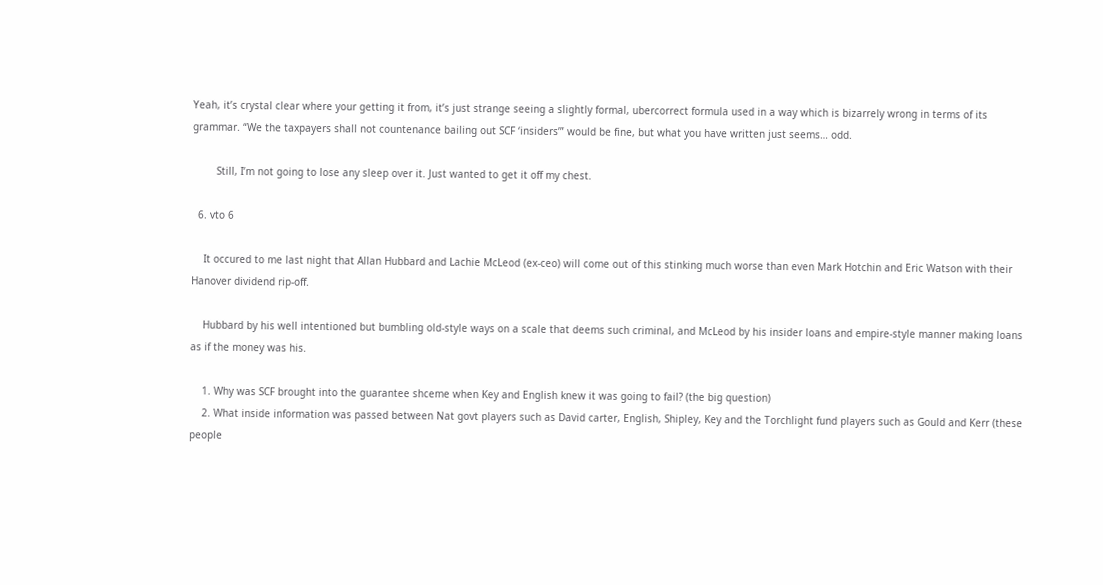Yeah, it’s crystal clear where your getting it from, it’s just strange seeing a slightly formal, ubercorrect formula used in a way which is bizarrely wrong in terms of its grammar. “We the taxpayers shall not countenance bailing out SCF ‘insiders’” would be fine, but what you have written just seems… odd.

        Still, I’m not going to lose any sleep over it. Just wanted to get it off my chest.

  6. vto 6

    It occured to me last night that Allan Hubbard and Lachie McLeod (ex-ceo) will come out of this stinking much worse than even Mark Hotchin and Eric Watson with their Hanover dividend rip-off.

    Hubbard by his well intentioned but bumbling old-style ways on a scale that deems such criminal, and McLeod by his insider loans and empire-style manner making loans as if the money was his.

    1. Why was SCF brought into the guarantee shceme when Key and English knew it was going to fail? (the big question)
    2. What inside information was passed between Nat govt players such as David carter, English, Shipley, Key and the Torchlight fund players such as Gould and Kerr (these people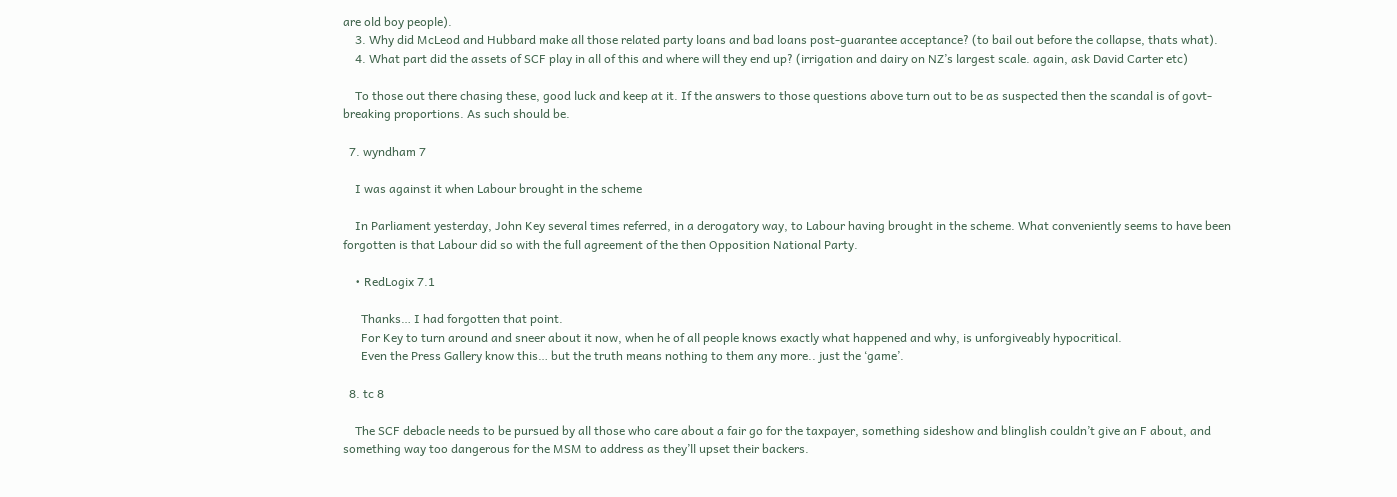are old boy people).
    3. Why did McLeod and Hubbard make all those related party loans and bad loans post-guarantee acceptance? (to bail out before the collapse, thats what).
    4. What part did the assets of SCF play in all of this and where will they end up? (irrigation and dairy on NZ’s largest scale. again, ask David Carter etc)

    To those out there chasing these, good luck and keep at it. If the answers to those questions above turn out to be as suspected then the scandal is of govt-breaking proportions. As such should be.

  7. wyndham 7

    I was against it when Labour brought in the scheme

    In Parliament yesterday, John Key several times referred, in a derogatory way, to Labour having brought in the scheme. What conveniently seems to have been forgotten is that Labour did so with the full agreement of the then Opposition National Party.

    • RedLogix 7.1

      Thanks… I had forgotten that point.
      For Key to turn around and sneer about it now, when he of all people knows exactly what happened and why, is unforgiveably hypocritical.
      Even the Press Gallery know this… but the truth means nothing to them any more.. just the ‘game’.

  8. tc 8

    The SCF debacle needs to be pursued by all those who care about a fair go for the taxpayer, something sideshow and blinglish couldn’t give an F about, and something way too dangerous for the MSM to address as they’ll upset their backers.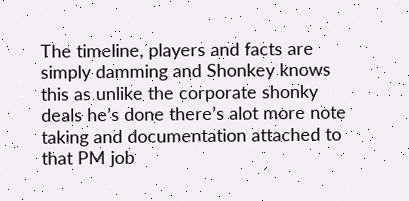The timeline, players and facts are simply damming and Shonkey knows this as unlike the corporate shonky deals he’s done there’s alot more note taking and documentation attached to that PM job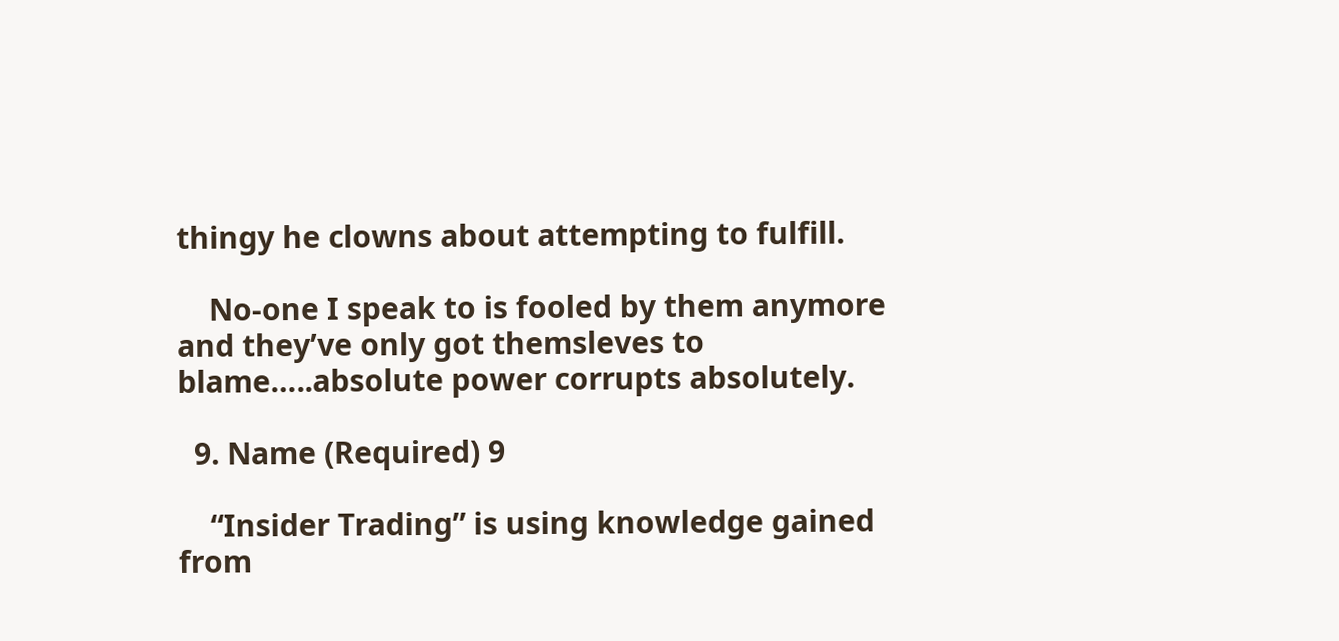thingy he clowns about attempting to fulfill.

    No-one I speak to is fooled by them anymore and they’ve only got themsleves to blame…..absolute power corrupts absolutely.

  9. Name (Required) 9

    “Insider Trading” is using knowledge gained from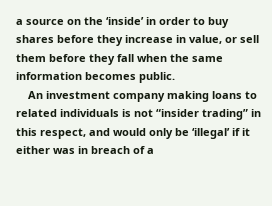a source on the ‘inside’ in order to buy shares before they increase in value, or sell them before they fall when the same information becomes public.
    An investment company making loans to related individuals is not “insider trading” in this respect, and would only be ‘illegal’ if it either was in breach of a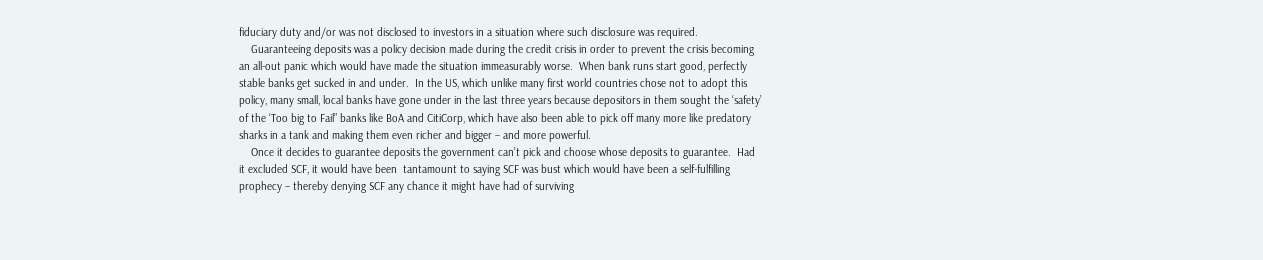fiduciary duty and/or was not disclosed to investors in a situation where such disclosure was required.
    Guaranteeing deposits was a policy decision made during the credit crisis in order to prevent the crisis becoming an all-out panic which would have made the situation immeasurably worse.  When bank runs start good, perfectly stable banks get sucked in and under.  In the US, which unlike many first world countries chose not to adopt this policy, many small, local banks have gone under in the last three years because depositors in them sought the ‘safety’ of the ‘Too big to Fail” banks like BoA and CitiCorp, which have also been able to pick off many more like predatory sharks in a tank and making them even richer and bigger – and more powerful.
    Once it decides to guarantee deposits the government can’t pick and choose whose deposits to guarantee.  Had it excluded SCF, it would have been  tantamount to saying SCF was bust which would have been a self-fulfilling prophecy – thereby denying SCF any chance it might have had of surviving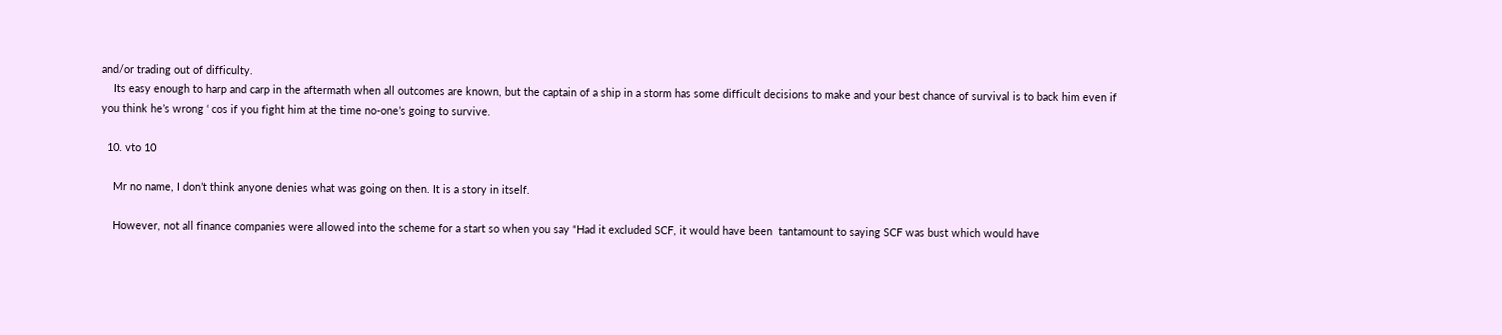and/or trading out of difficulty.
    Its easy enough to harp and carp in the aftermath when all outcomes are known, but the captain of a ship in a storm has some difficult decisions to make and your best chance of survival is to back him even if you think he’s wrong ‘ cos if you fight him at the time no-one’s going to survive.

  10. vto 10

    Mr no name, I don’t think anyone denies what was going on then. It is a story in itself.

    However, not all finance companies were allowed into the scheme for a start so when you say “Had it excluded SCF, it would have been  tantamount to saying SCF was bust which would have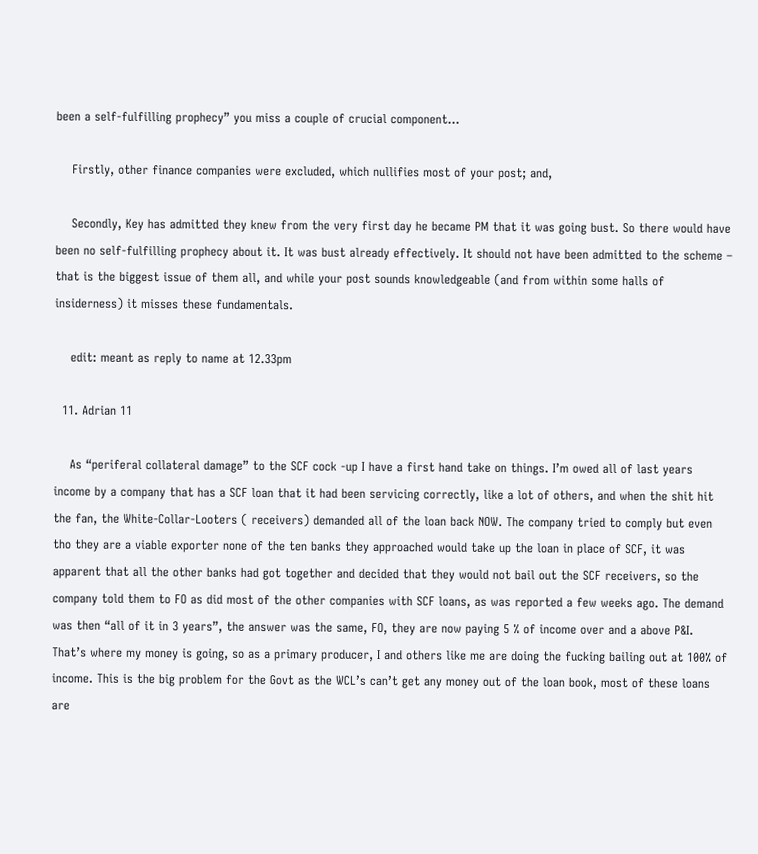been a self-fulfilling prophecy” you miss a couple of crucial component…

    Firstly, other finance companies were excluded, which nullifies most of your post; and,

    Secondly, Key has admitted they knew from the very first day he became PM that it was going bust. So there would have been no self-fulfilling prophecy about it. It was bust already effectively. It should not have been admitted to the scheme – that is the biggest issue of them all, and while your post sounds knowledgeable (and from within some halls of insiderness) it misses these fundamentals.

    edit: meant as reply to name at 12.33pm

  11. Adrian 11

    As “periferal collateral damage” to the SCF cock -up I have a first hand take on things. I’m owed all of last years income by a company that has a SCF loan that it had been servicing correctly, like a lot of others, and when the shit hit the fan, the White-Collar-Looters ( receivers) demanded all of the loan back NOW. The company tried to comply but even tho they are a viable exporter none of the ten banks they approached would take up the loan in place of SCF, it was apparent that all the other banks had got together and decided that they would not bail out the SCF receivers, so the company told them to FO as did most of the other companies with SCF loans, as was reported a few weeks ago. The demand was then “all of it in 3 years”, the answer was the same, FO, they are now paying 5 % of income over and a above P&I. That’s where my money is going, so as a primary producer, I and others like me are doing the fucking bailing out at 100% of income. This is the big problem for the Govt as the WCL’s can’t get any money out of the loan book, most of these loans are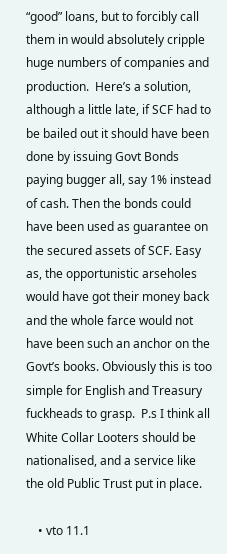“good” loans, but to forcibly call them in would absolutely cripple huge numbers of companies and production.  Here’s a solution, although a little late, if SCF had to be bailed out it should have been done by issuing Govt Bonds paying bugger all, say 1% instead of cash. Then the bonds could have been used as guarantee on the secured assets of SCF. Easy as, the opportunistic arseholes would have got their money back and the whole farce would not have been such an anchor on the Govt’s books. Obviously this is too simple for English and Treasury fuckheads to grasp.  P.s I think all White Collar Looters should be nationalised, and a service like the old Public Trust put in place.

    • vto 11.1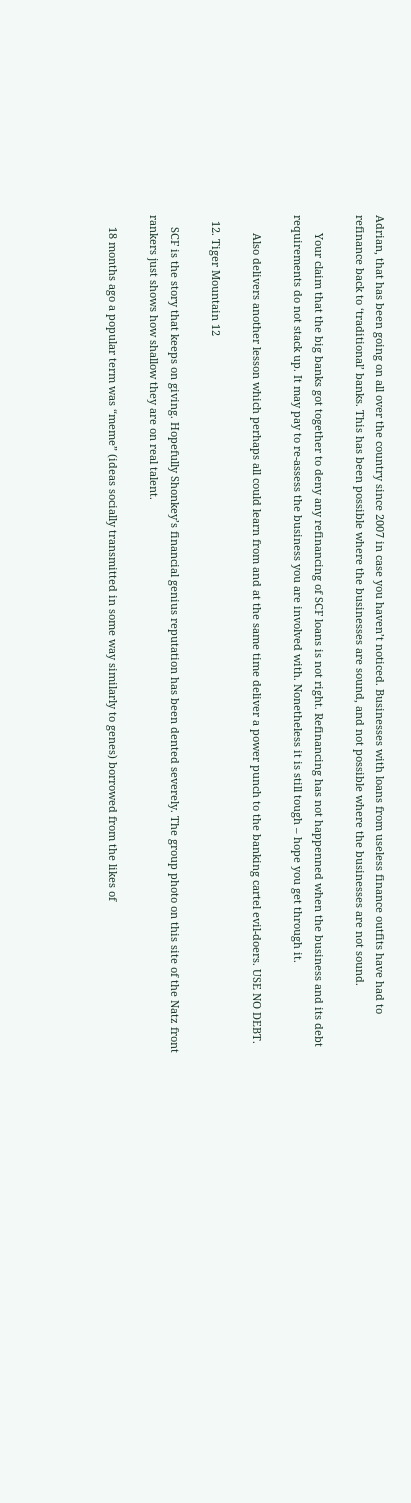Adrian, that has been going on all over the country since 2007 in case you haven’t noticed. Businesses with loans from useless finance outfits have had to refinance back to ‘traditional’ banks. This has been possible where the businesses are sound, and not possible where the businesses are not sound.

      Your claim that the big banks got together to deny any refinancing of SCF loans is not right. Refinancing has not happenned when the business and its debt requirements do not stack up. It may pay to re-assess the business you are involved with. Nonetheless it is still tough – hope you get through it.

      Also delivers another lesson which perhaps all could learn from and at the same time deliver a power punch to the banking cartel evil-doers. USE NO DEBT.

  12. Tiger Mountain 12

    SCF is the story that keeps on giving. Hopefully Shonkey’s financial genius reputation has been dented severely. The group photo on this site of the Natz front rankers just shows how shallow they are on real talent.

    18 months ago a popular term was “meme” (ideas socially transmitted in some way similarly to genes) borrowed from the likes of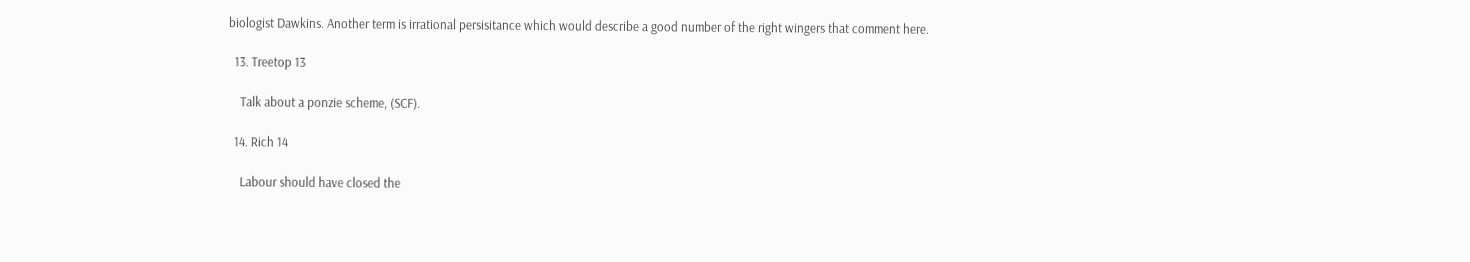biologist Dawkins. Another term is irrational persisitance which would describe a good number of the right wingers that comment here.

  13. Treetop 13

    Talk about a ponzie scheme, (SCF).

  14. Rich 14

    Labour should have closed the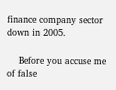finance company sector down in 2005.

    Before you accuse me of false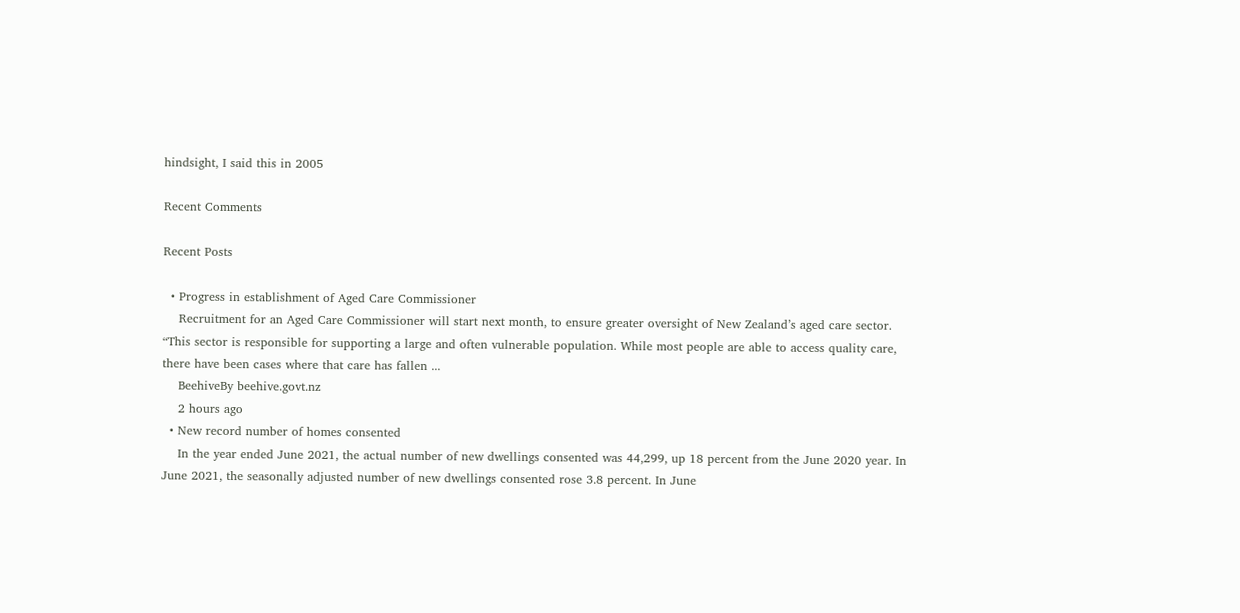hindsight, I said this in 2005

Recent Comments

Recent Posts

  • Progress in establishment of Aged Care Commissioner
    Recruitment for an Aged Care Commissioner will start next month, to ensure greater oversight of New Zealand’s aged care sector. “This sector is responsible for supporting a large and often vulnerable population. While most people are able to access quality care, there have been cases where that care has fallen ...
    BeehiveBy beehive.govt.nz
    2 hours ago
  • New record number of homes consented
    In the year ended June 2021, the actual number of new dwellings consented was 44,299, up 18 percent from the June 2020 year. In June 2021, the seasonally adjusted number of new dwellings consented rose 3.8 percent. In June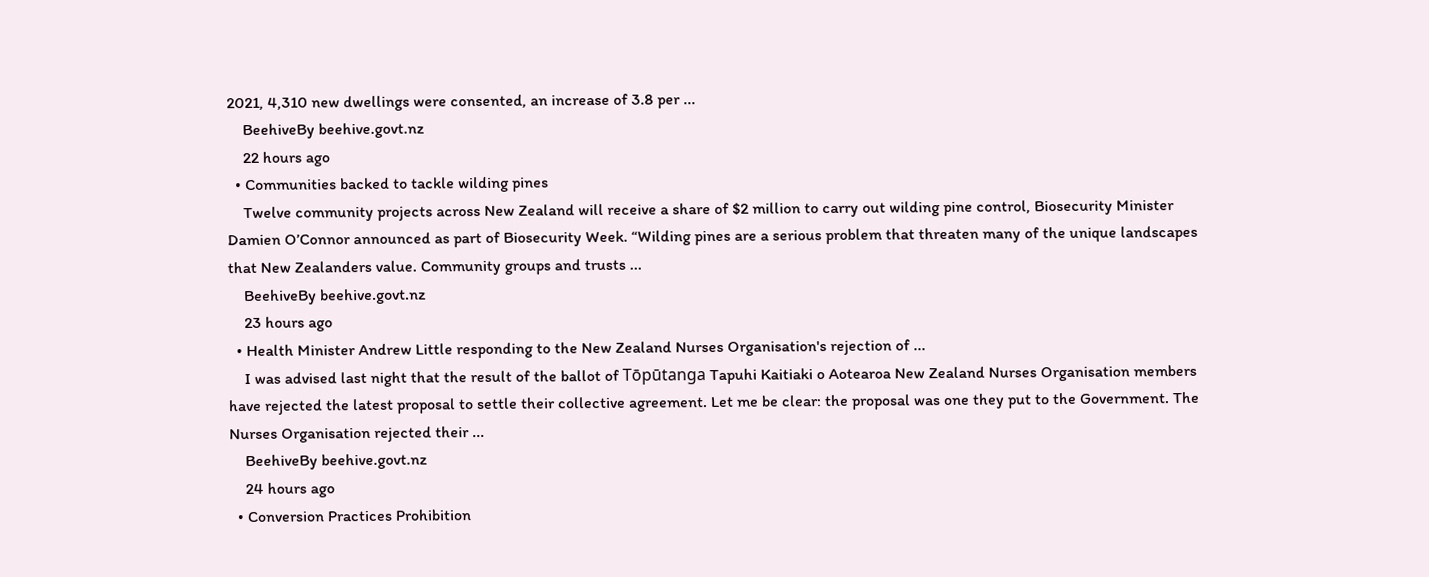2021, 4,310 new dwellings were consented, an increase of 3.8 per ...
    BeehiveBy beehive.govt.nz
    22 hours ago
  • Communities backed to tackle wilding pines
    Twelve community projects across New Zealand will receive a share of $2 million to carry out wilding pine control, Biosecurity Minister Damien O’Connor announced as part of Biosecurity Week. “Wilding pines are a serious problem that threaten many of the unique landscapes that New Zealanders value. Community groups and trusts ...
    BeehiveBy beehive.govt.nz
    23 hours ago
  • Health Minister Andrew Little responding to the New Zealand Nurses Organisation's rejection of ...
    I was advised last night that the result of the ballot of Tōpūtanga Tapuhi Kaitiaki o Aotearoa New Zealand Nurses Organisation members have rejected the latest proposal to settle their collective agreement. Let me be clear: the proposal was one they put to the Government. The Nurses Organisation rejected their ...
    BeehiveBy beehive.govt.nz
    24 hours ago
  • Conversion Practices Prohibition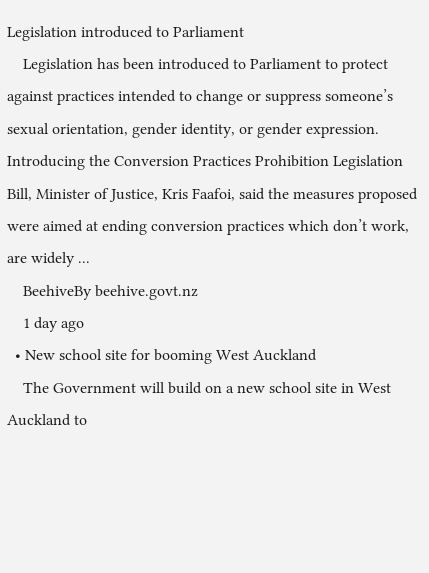Legislation introduced to Parliament
    Legislation has been introduced to Parliament to protect against practices intended to change or suppress someone’s sexual orientation, gender identity, or gender expression. Introducing the Conversion Practices Prohibition Legislation Bill, Minister of Justice, Kris Faafoi, said the measures proposed were aimed at ending conversion practices which don’t work, are widely ...
    BeehiveBy beehive.govt.nz
    1 day ago
  • New school site for booming West Auckland
    The Government will build on a new school site in West Auckland to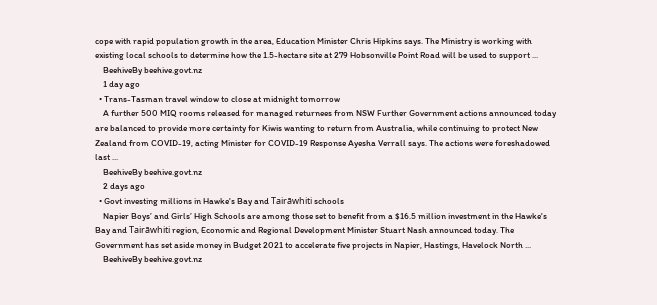cope with rapid population growth in the area, Education Minister Chris Hipkins says. The Ministry is working with existing local schools to determine how the 1.5-hectare site at 279 Hobsonville Point Road will be used to support ...
    BeehiveBy beehive.govt.nz
    1 day ago
  • Trans-Tasman travel window to close at midnight tomorrow
    A further 500 MIQ rooms released for managed returnees from NSW Further Government actions announced today are balanced to provide more certainty for Kiwis wanting to return from Australia, while continuing to protect New Zealand from COVID-19, acting Minister for COVID-19 Response Ayesha Verrall says. The actions were foreshadowed last ...
    BeehiveBy beehive.govt.nz
    2 days ago
  • Govt investing millions in Hawke's Bay and Tairāwhiti schools
    Napier Boys’ and Girls’ High Schools are among those set to benefit from a $16.5 million investment in the Hawke's Bay and Tairāwhiti region, Economic and Regional Development Minister Stuart Nash announced today. The Government has set aside money in Budget 2021 to accelerate five projects in Napier, Hastings, Havelock North ...
    BeehiveBy beehive.govt.nz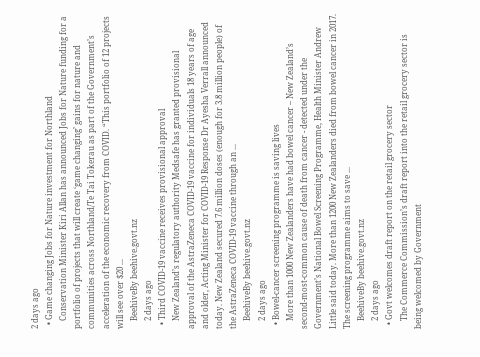2 days ago
  • Game changing Jobs for Nature investment for Northland
    Conservation Minister Kiri Allan has announced Jobs for Nature funding for a portfolio of projects that will create ‘game changing’ gains for nature and communities across Northland/Te Tai Tokerau as part of the Government’s acceleration of the economic recovery from COVID. “This portfolio of 12 projects will see over $20 ...
    BeehiveBy beehive.govt.nz
    2 days ago
  • Third COVID-19 vaccine receives provisional approval
    New Zealand’s regulatory authority Medsafe has granted provisional approval of the AstraZeneca COVID-19 vaccine for individuals 18 years of age and older, Acting Minister for COVID-19 Response Dr Ayesha Verrall announced today. New Zealand secured 7.6 million doses (enough for 3.8 million people) of the AstraZeneca COVID-19 vaccine through an ...
    BeehiveBy beehive.govt.nz
    2 days ago
  • Bowel-cancer screening programme is saving lives
    More than 1000 New Zealanders have had bowel cancer – New Zealand’s second-most-common cause of death from cancer - detected under the Government’s National Bowel Screening Programme, Health Minister Andrew Little said today. More than 1200 New Zealanders died from bowel cancer in 2017. The screening programme aims to save ...
    BeehiveBy beehive.govt.nz
    2 days ago
  • Govt welcomes draft report on the retail grocery sector
    The Commerce Commission’s draft report into the retail grocery sector is being welcomed by Government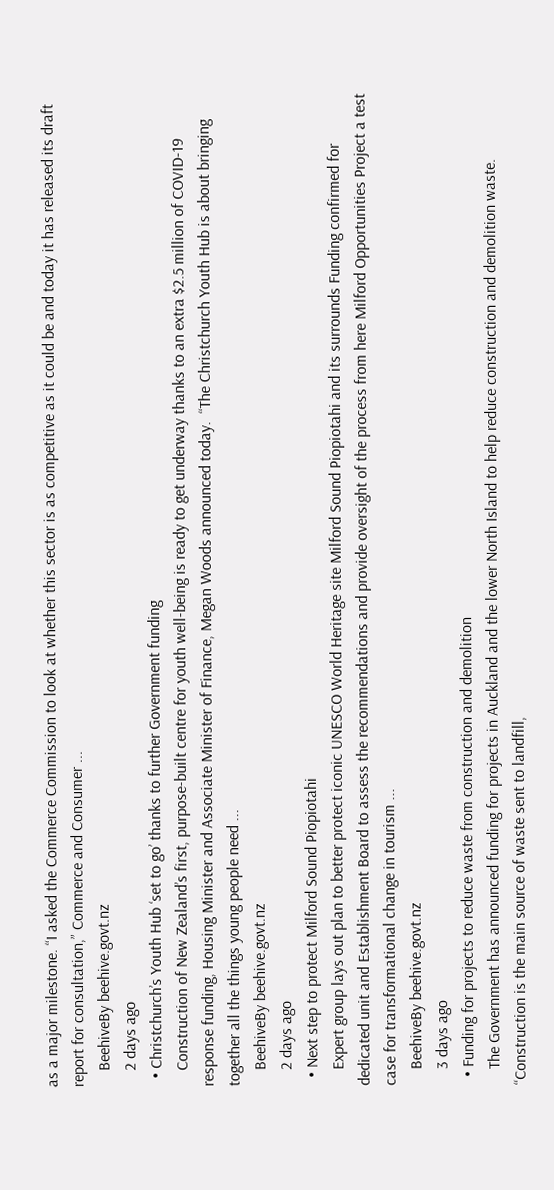as a major milestone. “I asked the Commerce Commission to look at whether this sector is as competitive as it could be and today it has released its draft report for consultation,” Commerce and Consumer ...
    BeehiveBy beehive.govt.nz
    2 days ago
  • Christchurch’s Youth Hub ‘set to go’ thanks to further Government funding
    Construction of New Zealand’s first, purpose-built centre for youth well-being is ready to get underway thanks to an extra $2.5 million of COVID-19 response funding, Housing Minister and Associate Minister of Finance, Megan Woods announced today.  “The Christchurch Youth Hub is about bringing together all the things young people need ...
    BeehiveBy beehive.govt.nz
    2 days ago
  • Next step to protect Milford Sound Piopiotahi
    Expert group lays out plan to better protect iconic UNESCO World Heritage site Milford Sound Piopiotahi and its surrounds Funding confirmed for dedicated unit and Establishment Board to assess the recommendations and provide oversight of the process from here Milford Opportunities Project a test case for transformational change in tourism ...
    BeehiveBy beehive.govt.nz
    3 days ago
  • Funding for projects to reduce waste from construction and demolition
    The Government has announced funding for projects in Auckland and the lower North Island to help reduce construction and demolition waste. “Construction is the main source of waste sent to landfill,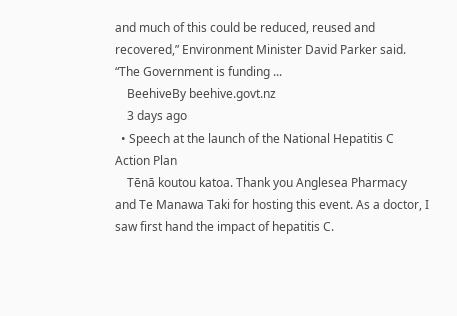and much of this could be reduced, reused and recovered,” Environment Minister David Parker said. “The Government is funding ...
    BeehiveBy beehive.govt.nz
    3 days ago
  • Speech at the launch of the National Hepatitis C Action Plan
    Tēnā koutou katoa. Thank you Anglesea Pharmacy and Te Manawa Taki for hosting this event. As a doctor, I saw first hand the impact of hepatitis C.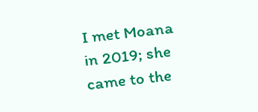I met Moana in 2019; she came to the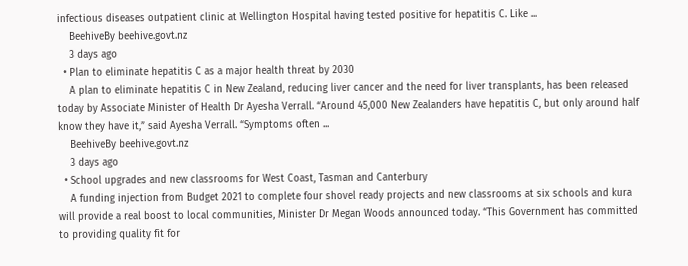infectious diseases outpatient clinic at Wellington Hospital having tested positive for hepatitis C. Like ...
    BeehiveBy beehive.govt.nz
    3 days ago
  • Plan to eliminate hepatitis C as a major health threat by 2030
    A plan to eliminate hepatitis C in New Zealand, reducing liver cancer and the need for liver transplants, has been released today by Associate Minister of Health Dr Ayesha Verrall. “Around 45,000 New Zealanders have hepatitis C, but only around half know they have it,” said Ayesha Verrall. “Symptoms often ...
    BeehiveBy beehive.govt.nz
    3 days ago
  • School upgrades and new classrooms for West Coast, Tasman and Canterbury
    A funding injection from Budget 2021 to complete four shovel ready projects and new classrooms at six schools and kura will provide a real boost to local communities, Minister Dr Megan Woods announced today. “This Government has committed to providing quality fit for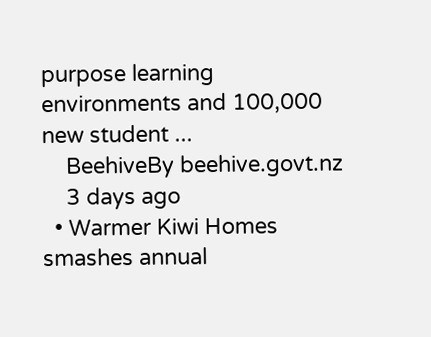purpose learning environments and 100,000 new student ...
    BeehiveBy beehive.govt.nz
    3 days ago
  • Warmer Kiwi Homes smashes annual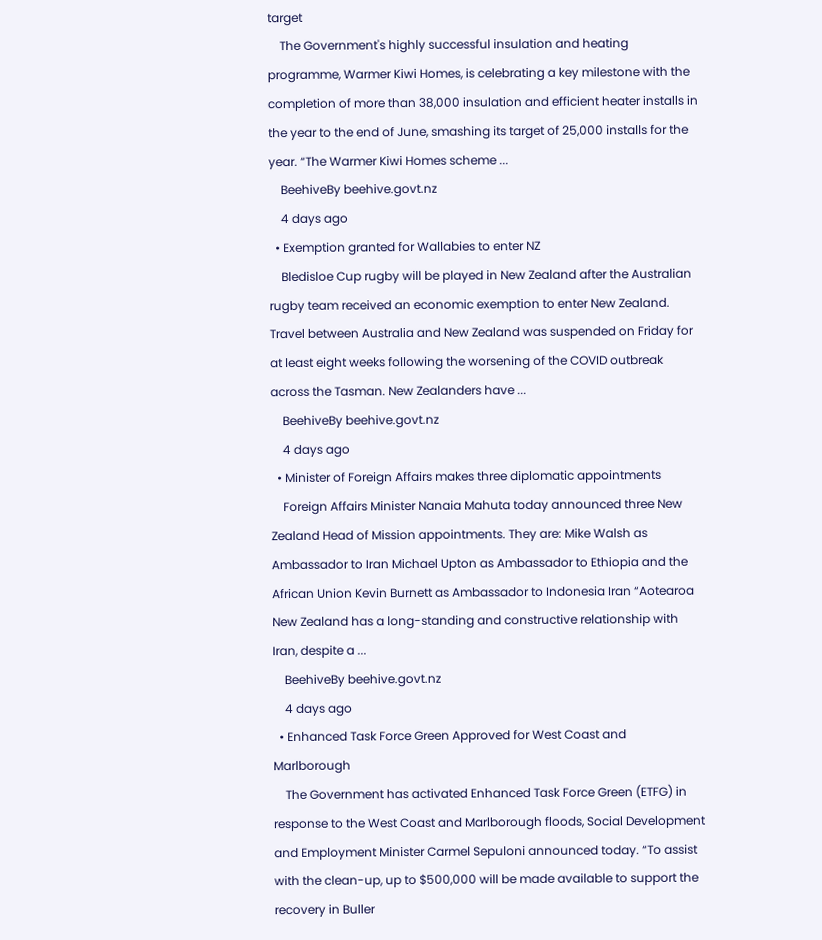target
    The Government's highly successful insulation and heating programme, Warmer Kiwi Homes, is celebrating a key milestone with the completion of more than 38,000 insulation and efficient heater installs in the year to the end of June, smashing its target of 25,000 installs for the year. “The Warmer Kiwi Homes scheme ...
    BeehiveBy beehive.govt.nz
    4 days ago
  • Exemption granted for Wallabies to enter NZ
    Bledisloe Cup rugby will be played in New Zealand after the Australian rugby team received an economic exemption to enter New Zealand. Travel between Australia and New Zealand was suspended on Friday for at least eight weeks following the worsening of the COVID outbreak across the Tasman. New Zealanders have ...
    BeehiveBy beehive.govt.nz
    4 days ago
  • Minister of Foreign Affairs makes three diplomatic appointments
    Foreign Affairs Minister Nanaia Mahuta today announced three New Zealand Head of Mission appointments. They are: Mike Walsh as Ambassador to Iran Michael Upton as Ambassador to Ethiopia and the African Union Kevin Burnett as Ambassador to Indonesia Iran “Aotearoa New Zealand has a long-standing and constructive relationship with Iran, despite a ...
    BeehiveBy beehive.govt.nz
    4 days ago
  • Enhanced Task Force Green Approved for West Coast and Marlborough
    The Government has activated Enhanced Task Force Green (ETFG) in response to the West Coast and Marlborough floods, Social Development and Employment Minister Carmel Sepuloni announced today. “To assist with the clean-up, up to $500,000 will be made available to support the recovery in Buller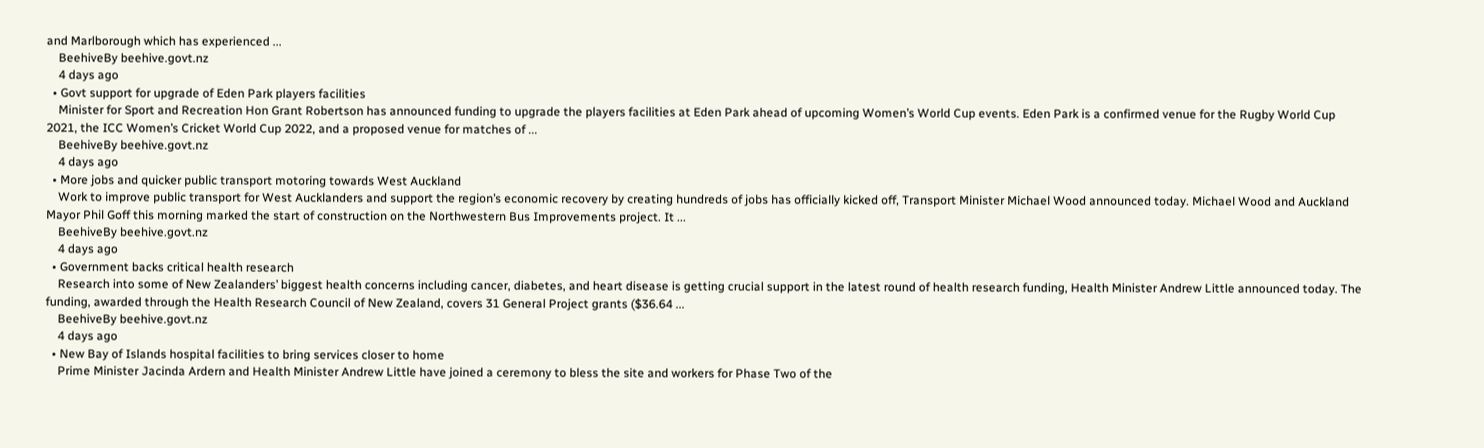and Marlborough which has experienced ...
    BeehiveBy beehive.govt.nz
    4 days ago
  • Govt support for upgrade of Eden Park players facilities
    Minister for Sport and Recreation Hon Grant Robertson has announced funding to upgrade the players facilities at Eden Park ahead of upcoming Women’s World Cup events. Eden Park is a confirmed venue for the Rugby World Cup 2021, the ICC Women’s Cricket World Cup 2022, and a proposed venue for matches of ...
    BeehiveBy beehive.govt.nz
    4 days ago
  • More jobs and quicker public transport motoring towards West Auckland
    Work to improve public transport for West Aucklanders and support the region’s economic recovery by creating hundreds of jobs has officially kicked off, Transport Minister Michael Wood announced today. Michael Wood and Auckland Mayor Phil Goff this morning marked the start of construction on the Northwestern Bus Improvements project. It ...
    BeehiveBy beehive.govt.nz
    4 days ago
  • Government backs critical health research
    Research into some of New Zealanders’ biggest health concerns including cancer, diabetes, and heart disease is getting crucial support in the latest round of health research funding, Health Minister Andrew Little announced today. The funding, awarded through the Health Research Council of New Zealand, covers 31 General Project grants ($36.64 ...
    BeehiveBy beehive.govt.nz
    4 days ago
  • New Bay of Islands hospital facilities to bring services closer to home
    Prime Minister Jacinda Ardern and Health Minister Andrew Little have joined a ceremony to bless the site and workers for Phase Two of the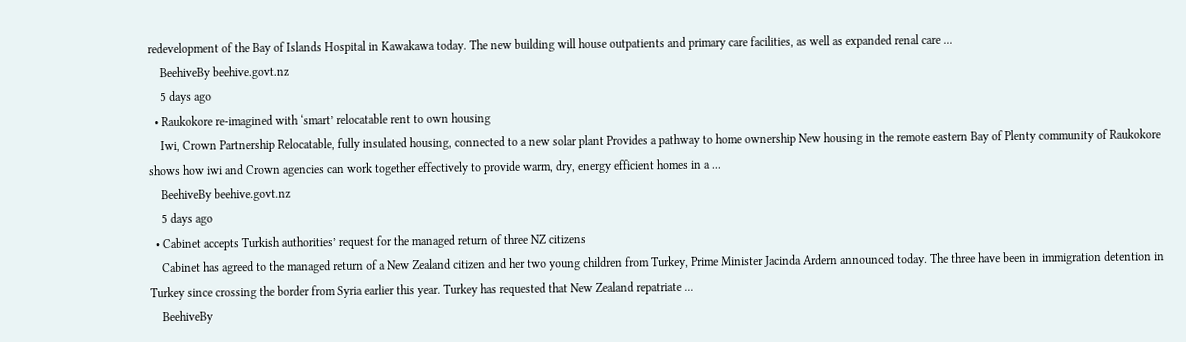redevelopment of the Bay of Islands Hospital in Kawakawa today. The new building will house outpatients and primary care facilities, as well as expanded renal care ...
    BeehiveBy beehive.govt.nz
    5 days ago
  • Raukokore re-imagined with ‘smart’ relocatable rent to own housing
    Iwi, Crown Partnership Relocatable, fully insulated housing, connected to a new solar plant Provides a pathway to home ownership New housing in the remote eastern Bay of Plenty community of Raukokore shows how iwi and Crown agencies can work together effectively to provide warm, dry, energy efficient homes in a ...
    BeehiveBy beehive.govt.nz
    5 days ago
  • Cabinet accepts Turkish authorities’ request for the managed return of three NZ citizens
    Cabinet has agreed to the managed return of a New Zealand citizen and her two young children from Turkey, Prime Minister Jacinda Ardern announced today. The three have been in immigration detention in Turkey since crossing the border from Syria earlier this year. Turkey has requested that New Zealand repatriate ...
    BeehiveBy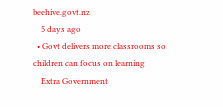beehive.govt.nz
    5 days ago
  • Govt delivers more classrooms so children can focus on learning
    Extra Government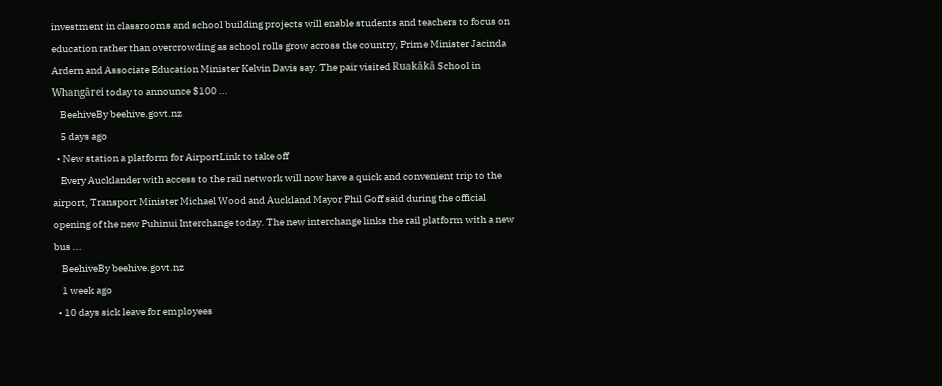investment in classrooms and school building projects will enable students and teachers to focus on education rather than overcrowding as school rolls grow across the country, Prime Minister Jacinda Ardern and Associate Education Minister Kelvin Davis say. The pair visited Ruakākā School in Whangārei today to announce $100 ...
    BeehiveBy beehive.govt.nz
    5 days ago
  • New station a platform for AirportLink to take off
    Every Aucklander with access to the rail network will now have a quick and convenient trip to the airport, Transport Minister Michael Wood and Auckland Mayor Phil Goff said during the official opening of the new Puhinui Interchange today. The new interchange links the rail platform with a new bus ...
    BeehiveBy beehive.govt.nz
    1 week ago
  • 10 days sick leave for employees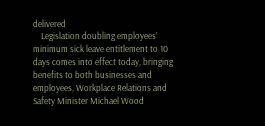delivered
    Legislation doubling employees’ minimum sick leave entitlement to 10 days comes into effect today, bringing benefits to both businesses and employees, Workplace Relations and Safety Minister Michael Wood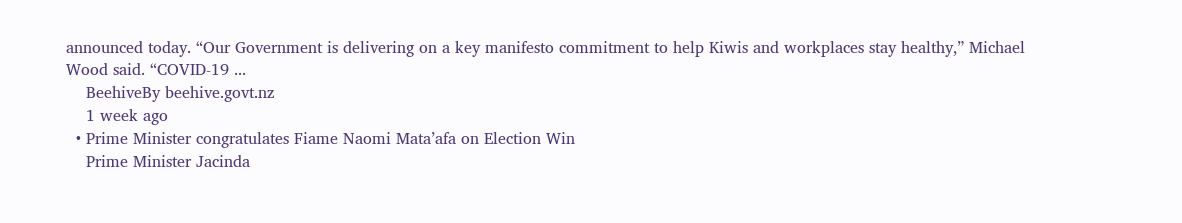announced today. “Our Government is delivering on a key manifesto commitment to help Kiwis and workplaces stay healthy,” Michael Wood said. “COVID-19 ...
    BeehiveBy beehive.govt.nz
    1 week ago
  • Prime Minister congratulates Fiame Naomi Mata’afa on Election Win
    Prime Minister Jacinda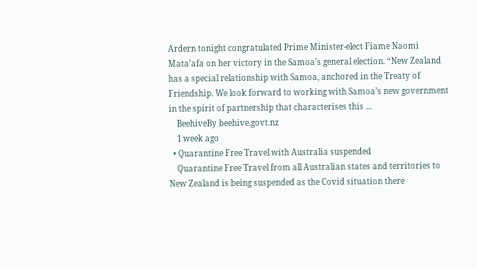Ardern tonight congratulated Prime Minister-elect Fiame Naomi Mata’afa on her victory in the Samoa’s general election. “New Zealand has a special relationship with Samoa, anchored in the Treaty of Friendship. We look forward to working with Samoa’s new government in the spirit of partnership that characterises this ...
    BeehiveBy beehive.govt.nz
    1 week ago
  • Quarantine Free Travel with Australia suspended
    Quarantine Free Travel from all Australian states and territories to New Zealand is being suspended as the Covid situation there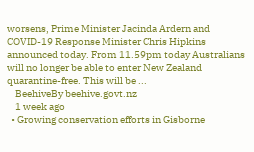worsens, Prime Minister Jacinda Ardern and COVID-19 Response Minister Chris Hipkins announced today. From 11.59pm today Australians will no longer be able to enter New Zealand quarantine-free. This will be ...
    BeehiveBy beehive.govt.nz
    1 week ago
  • Growing conservation efforts in Gisborne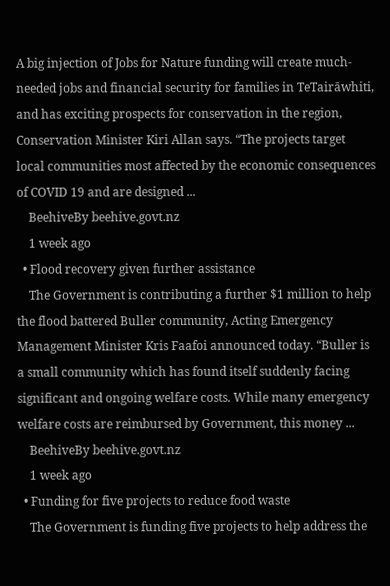A big injection of Jobs for Nature funding will create much-needed jobs and financial security for families in TeTairāwhiti, and has exciting prospects for conservation in the region, Conservation Minister Kiri Allan says. “The projects target local communities most affected by the economic consequences of COVID 19 and are designed ...
    BeehiveBy beehive.govt.nz
    1 week ago
  • Flood recovery given further assistance
    The Government is contributing a further $1 million to help the flood battered Buller community, Acting Emergency Management Minister Kris Faafoi announced today. “Buller is a small community which has found itself suddenly facing significant and ongoing welfare costs. While many emergency welfare costs are reimbursed by Government, this money ...
    BeehiveBy beehive.govt.nz
    1 week ago
  • Funding for five projects to reduce food waste
    The Government is funding five projects to help address the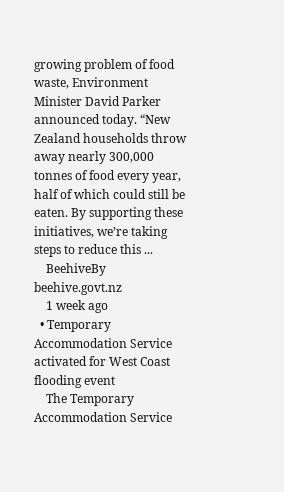growing problem of food waste, Environment Minister David Parker announced today. “New Zealand households throw away nearly 300,000 tonnes of food every year, half of which could still be eaten. By supporting these initiatives, we’re taking steps to reduce this ...
    BeehiveBy beehive.govt.nz
    1 week ago
  • Temporary Accommodation Service activated for West Coast flooding event
    The Temporary Accommodation Service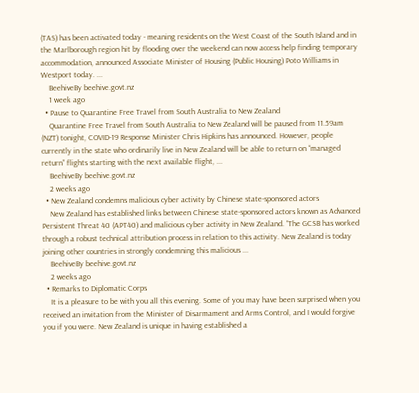(TAS) has been activated today - meaning residents on the West Coast of the South Island and in the Marlborough region hit by flooding over the weekend can now access help finding temporary accommodation, announced Associate Minister of Housing (Public Housing) Poto Williams in Westport today. ...
    BeehiveBy beehive.govt.nz
    1 week ago
  • Pause to Quarantine Free Travel from South Australia to New Zealand
    Quarantine Free Travel from South Australia to New Zealand will be paused from 11.59am (NZT) tonight, COVID-19 Response Minister Chris Hipkins has announced. However, people currently in the state who ordinarily live in New Zealand will be able to return on “managed return” flights starting with the next available flight, ...
    BeehiveBy beehive.govt.nz
    2 weeks ago
  • New Zealand condemns malicious cyber activity by Chinese state-sponsored actors
    New Zealand has established links between Chinese state-sponsored actors known as Advanced Persistent Threat 40 (APT40) and malicious cyber activity in New Zealand. “The GCSB has worked through a robust technical attribution process in relation to this activity. New Zealand is today joining other countries in strongly condemning this malicious ...
    BeehiveBy beehive.govt.nz
    2 weeks ago
  • Remarks to Diplomatic Corps
    It is a pleasure to be with you all this evening. Some of you may have been surprised when you received an invitation from the Minister of Disarmament and Arms Control, and I would forgive you if you were. New Zealand is unique in having established a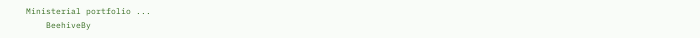Ministerial portfolio ...
    BeehiveBy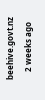beehive.govt.nz
    2 weeks ago